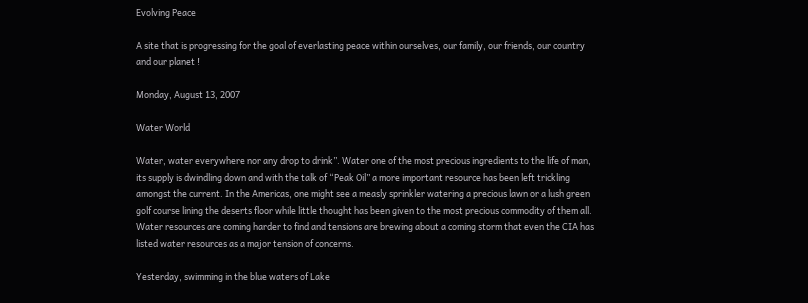Evolving Peace

A site that is progressing for the goal of everlasting peace within ourselves, our family, our friends, our country and our planet !

Monday, August 13, 2007

Water World

Water, water everywhere nor any drop to drink”. Water one of the most precious ingredients to the life of man, its supply is dwindling down and with the talk of “Peak Oil” a more important resource has been left trickling amongst the current. In the Americas, one might see a measly sprinkler watering a precious lawn or a lush green golf course lining the deserts floor while little thought has been given to the most precious commodity of them all. Water resources are coming harder to find and tensions are brewing about a coming storm that even the CIA has listed water resources as a major tension of concerns.

Yesterday, swimming in the blue waters of Lake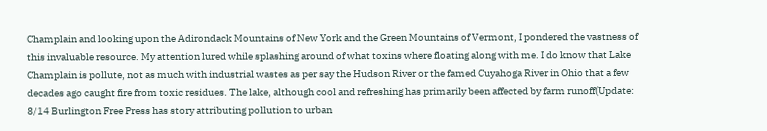Champlain and looking upon the Adirondack Mountains of New York and the Green Mountains of Vermont, I pondered the vastness of this invaluable resource. My attention lured while splashing around of what toxins where floating along with me. I do know that Lake Champlain is pollute, not as much with industrial wastes as per say the Hudson River or the famed Cuyahoga River in Ohio that a few decades ago caught fire from toxic residues. The lake, although cool and refreshing has primarily been affected by farm runoff(Update: 8/14 Burlington Free Press has story attributing pollution to urban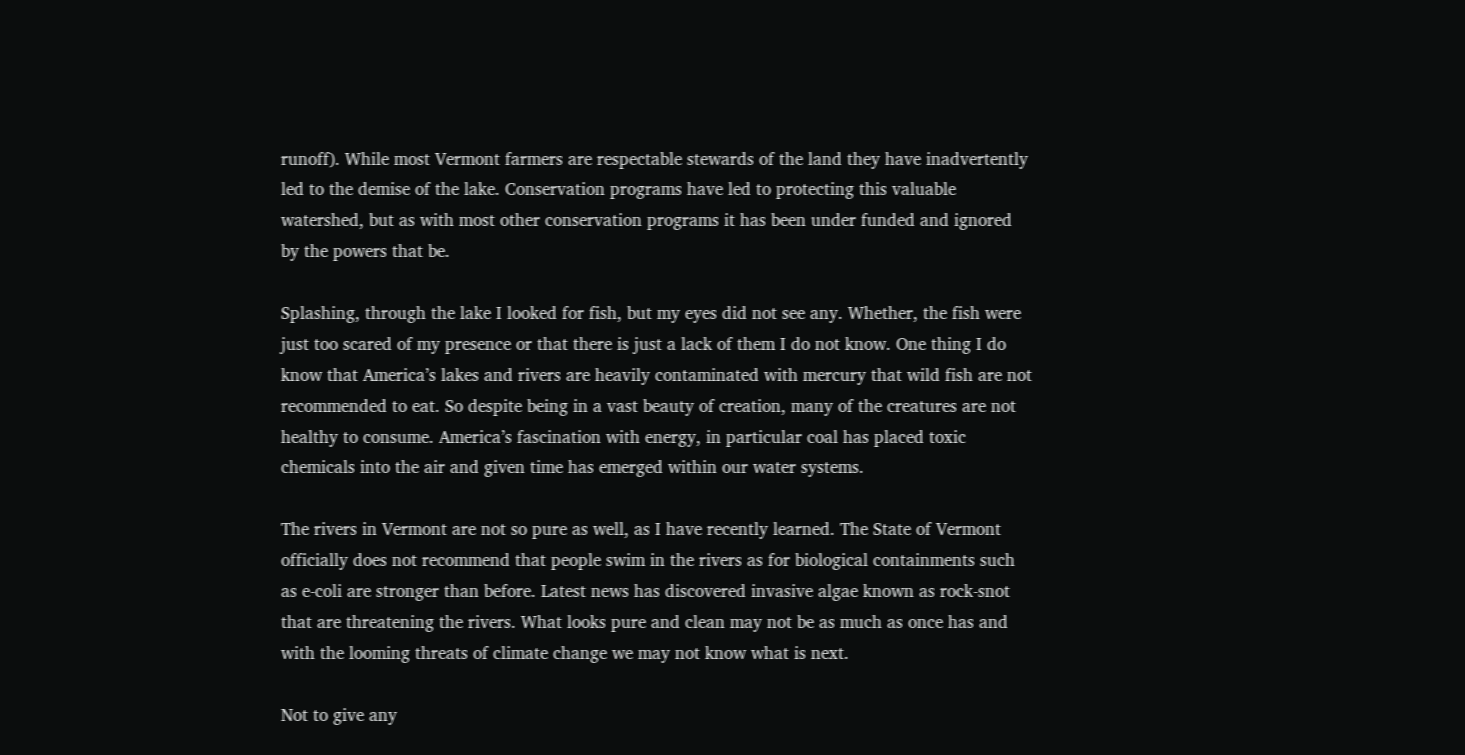runoff). While most Vermont farmers are respectable stewards of the land they have inadvertently led to the demise of the lake. Conservation programs have led to protecting this valuable watershed, but as with most other conservation programs it has been under funded and ignored by the powers that be.

Splashing, through the lake I looked for fish, but my eyes did not see any. Whether, the fish were just too scared of my presence or that there is just a lack of them I do not know. One thing I do know that America’s lakes and rivers are heavily contaminated with mercury that wild fish are not recommended to eat. So despite being in a vast beauty of creation, many of the creatures are not healthy to consume. America’s fascination with energy, in particular coal has placed toxic chemicals into the air and given time has emerged within our water systems.

The rivers in Vermont are not so pure as well, as I have recently learned. The State of Vermont officially does not recommend that people swim in the rivers as for biological containments such as e-coli are stronger than before. Latest news has discovered invasive algae known as rock-snot that are threatening the rivers. What looks pure and clean may not be as much as once has and with the looming threats of climate change we may not know what is next.

Not to give any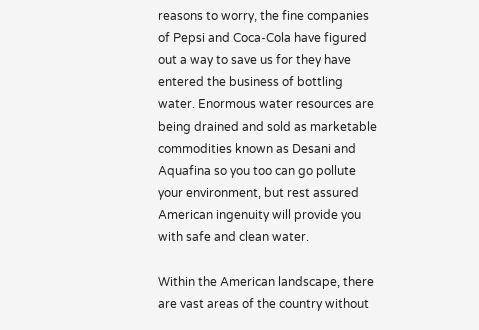reasons to worry, the fine companies of Pepsi and Coca-Cola have figured out a way to save us for they have entered the business of bottling water. Enormous water resources are being drained and sold as marketable commodities known as Desani and Aquafina so you too can go pollute your environment, but rest assured American ingenuity will provide you with safe and clean water.

Within the American landscape, there are vast areas of the country without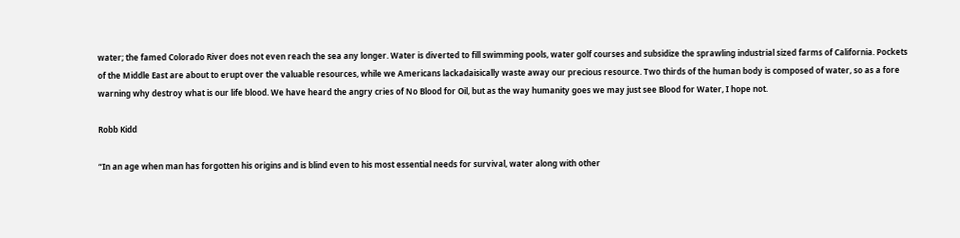water; the famed Colorado River does not even reach the sea any longer. Water is diverted to fill swimming pools, water golf courses and subsidize the sprawling industrial sized farms of California. Pockets of the Middle East are about to erupt over the valuable resources, while we Americans lackadaisically waste away our precious resource. Two thirds of the human body is composed of water, so as a fore warning why destroy what is our life blood. We have heard the angry cries of No Blood for Oil, but as the way humanity goes we may just see Blood for Water, I hope not.

Robb Kidd

“In an age when man has forgotten his origins and is blind even to his most essential needs for survival, water along with other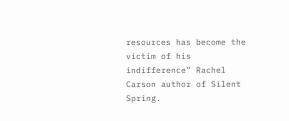resources has become the victim of his indifference” Rachel Carson author of Silent Spring.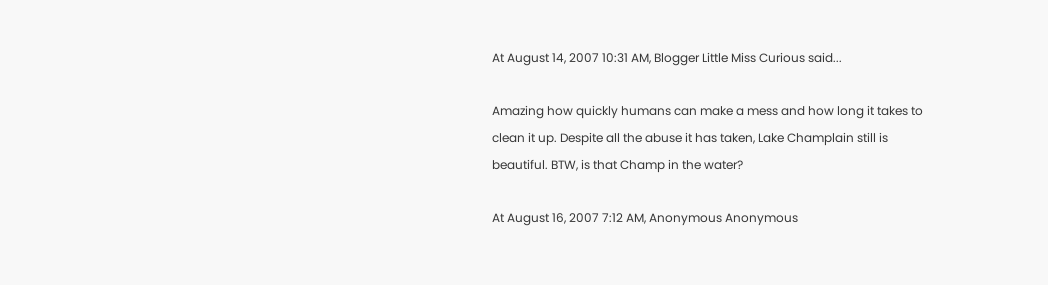At August 14, 2007 10:31 AM, Blogger Little Miss Curious said...

Amazing how quickly humans can make a mess and how long it takes to clean it up. Despite all the abuse it has taken, Lake Champlain still is beautiful. BTW, is that Champ in the water?

At August 16, 2007 7:12 AM, Anonymous Anonymous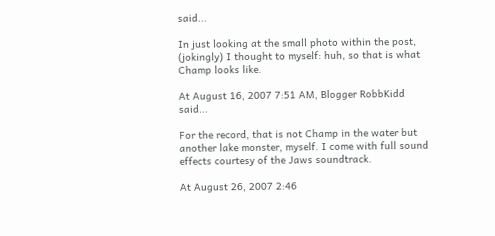said...

In just looking at the small photo within the post, (jokingly) I thought to myself: huh, so that is what Champ looks like.

At August 16, 2007 7:51 AM, Blogger RobbKidd said...

For the record, that is not Champ in the water but another lake monster, myself. I come with full sound effects courtesy of the Jaws soundtrack.

At August 26, 2007 2:46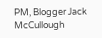PM, Blogger Jack McCullough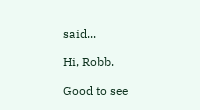said...

Hi, Robb.

Good to see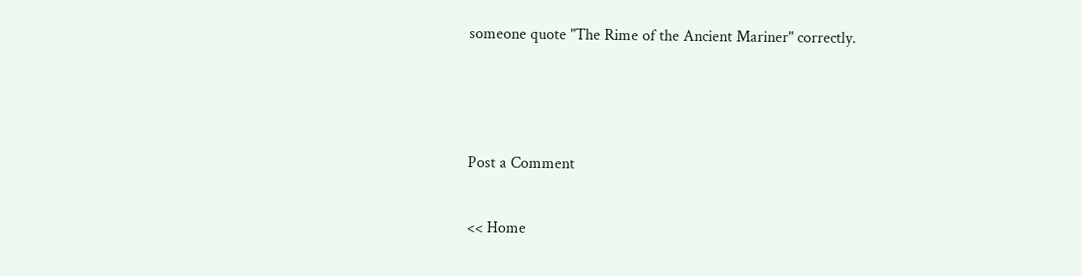someone quote "The Rime of the Ancient Mariner" correctly.



Post a Comment

<< Home